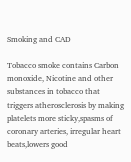Smoking and CAD

Tobacco smoke contains Carbon monoxide, Nicotine and other substances in tobacco that triggers atherosclerosis by making platelets more sticky,spasms of coronary arteries, irregular heart beats,lowers good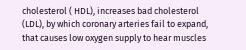cholesterol ( HDL), increases bad cholesterol (LDL), by which coronary arteries fail to expand, that causes low oxygen supply to hear muscles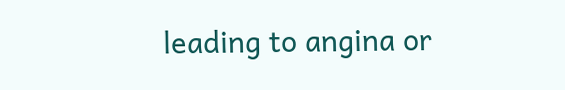leading to angina or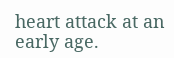heart attack at an early age.